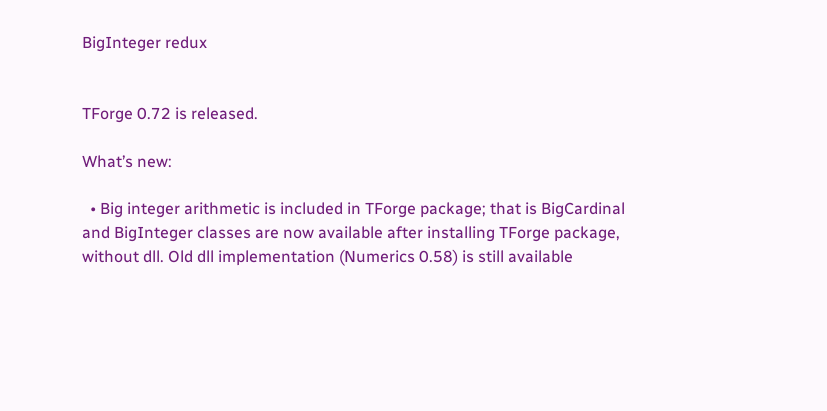BigInteger redux


TForge 0.72 is released.

What’s new:

  • Big integer arithmetic is included in TForge package; that is BigCardinal and BigInteger classes are now available after installing TForge package, without dll. Old dll implementation (Numerics 0.58) is still available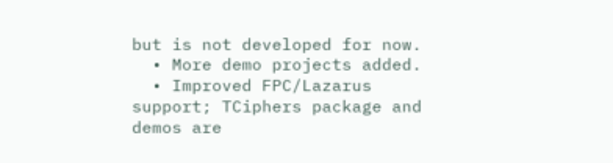but is not developed for now.
  • More demo projects added.
  • Improved FPC/Lazarus support; TCiphers package and demos are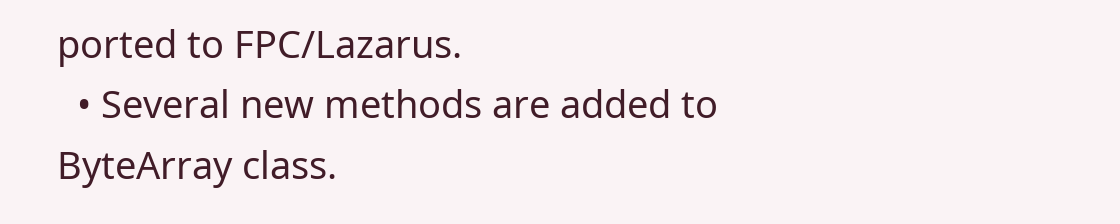ported to FPC/Lazarus.
  • Several new methods are added to ByteArray class.